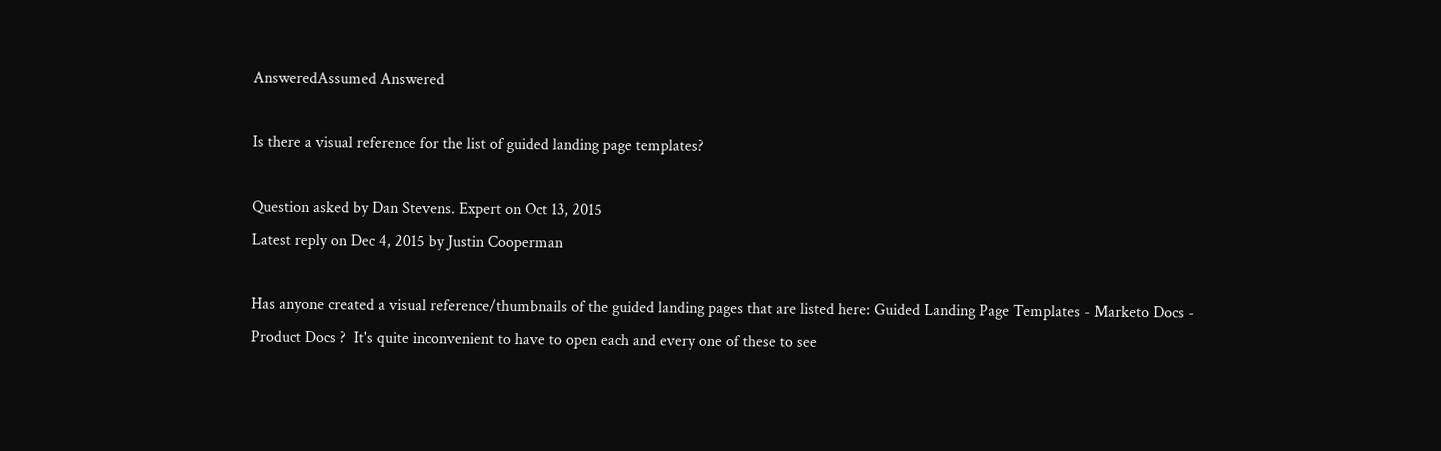AnsweredAssumed Answered

Is there a visual reference for the list of guided landing page templates?

Question asked by Dan Stevens. Expert on Oct 13, 2015
Latest reply on Dec 4, 2015 by Justin Cooperman

Has anyone created a visual reference/thumbnails of the guided landing pages that are listed here: Guided Landing Page Templates - Marketo Docs - Product Docs ?  It's quite inconvenient to have to open each and every one of these to see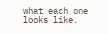what each one looks like.